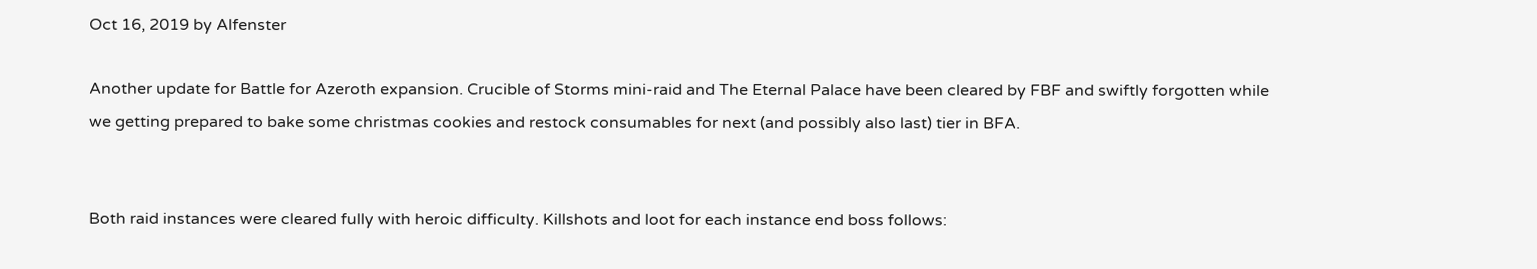Oct 16, 2019 by Alfenster

Another update for Battle for Azeroth expansion. Crucible of Storms mini-raid and The Eternal Palace have been cleared by FBF and swiftly forgotten while we getting prepared to bake some christmas cookies and restock consumables for next (and possibly also last) tier in BFA.


Both raid instances were cleared fully with heroic difficulty. Killshots and loot for each instance end boss follows: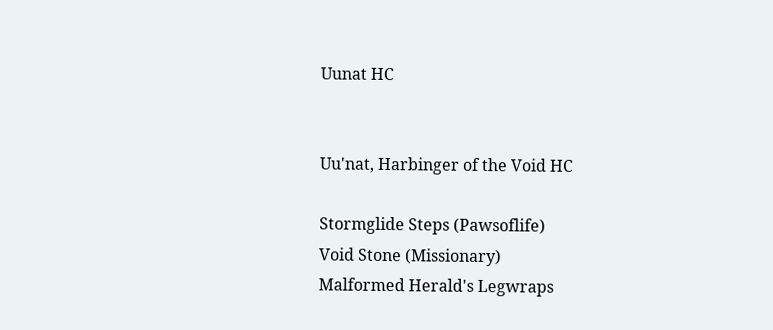Uunat HC


Uu'nat, Harbinger of the Void HC

Stormglide Steps (Pawsoflife)
Void Stone (Missionary)
Malformed Herald's Legwraps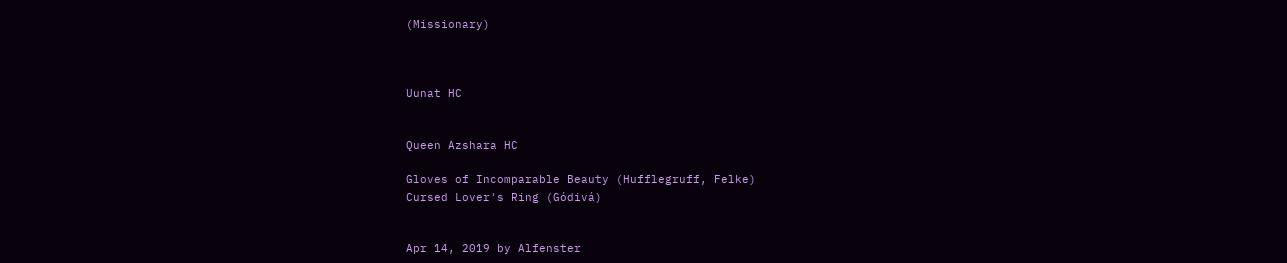(Missionary)



Uunat HC


Queen Azshara HC

Gloves of Incomparable Beauty (Hufflegruff, Felke)
Cursed Lover's Ring (Gódivá)


Apr 14, 2019 by Alfenster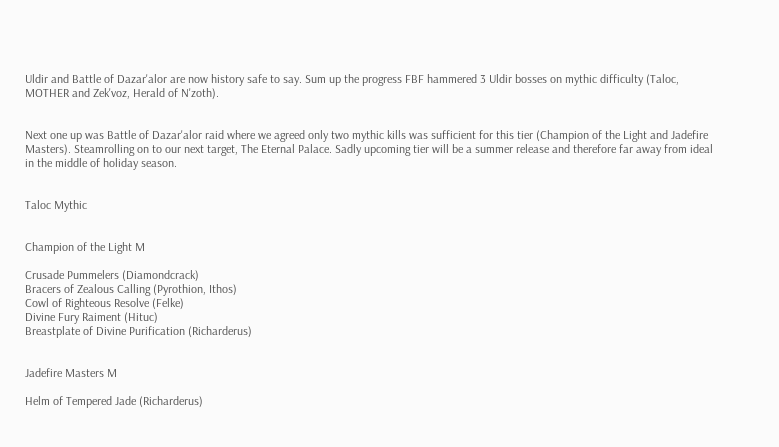Uldir and Battle of Dazar'alor are now history safe to say. Sum up the progress FBF hammered 3 Uldir bosses on mythic difficulty (Taloc, MOTHER and Zek'voz, Herald of N'zoth).


Next one up was Battle of Dazar'alor raid where we agreed only two mythic kills was sufficient for this tier (Champion of the Light and Jadefire Masters). Steamrolling on to our next target, The Eternal Palace. Sadly upcoming tier will be a summer release and therefore far away from ideal in the middle of holiday season.


Taloc Mythic


Champion of the Light M

Crusade Pummelers (Diamondcrack)
Bracers of Zealous Calling (Pyrothion, Ithos)
Cowl of Righteous Resolve (Felke)
Divine Fury Raiment (Hituc)
Breastplate of Divine Purification (Richarderus)


Jadefire Masters M

Helm of Tempered Jade (Richarderus)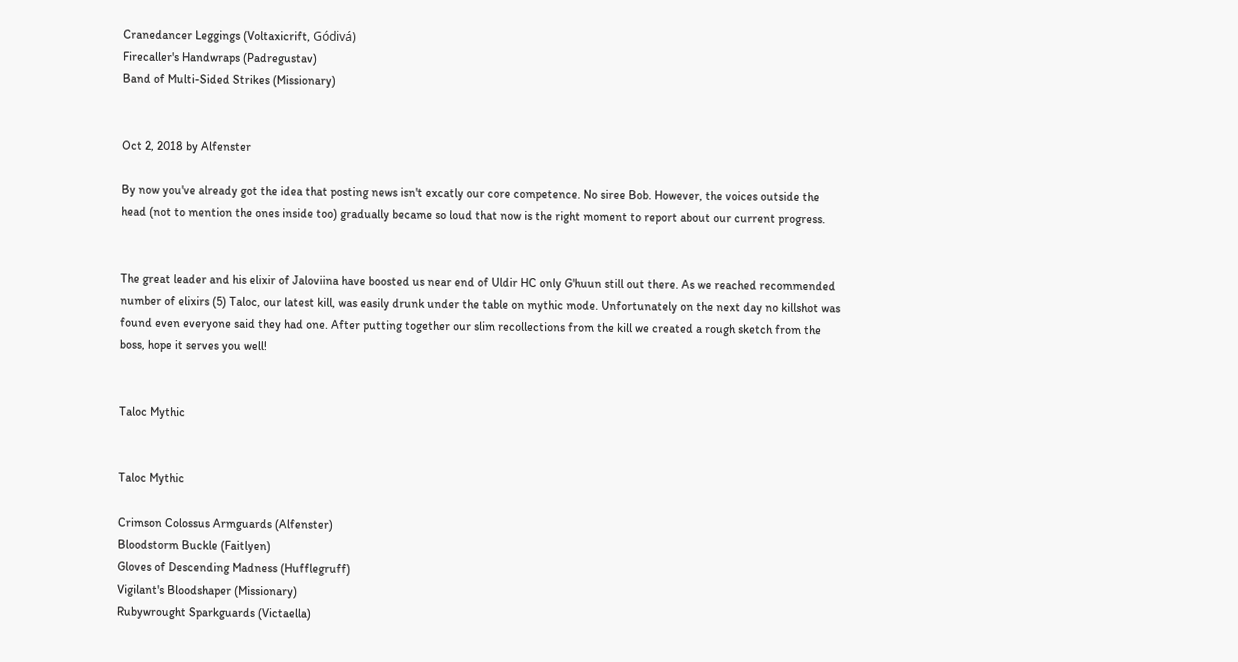Cranedancer Leggings (Voltaxicrift, Gódivá)
Firecaller's Handwraps (Padregustav)
Band of Multi-Sided Strikes (Missionary)


Oct 2, 2018 by Alfenster

By now you've already got the idea that posting news isn't excatly our core competence. No siree Bob. However, the voices outside the head (not to mention the ones inside too) gradually became so loud that now is the right moment to report about our current progress.


The great leader and his elixir of Jaloviina have boosted us near end of Uldir HC only G'huun still out there. As we reached recommended number of elixirs (5) Taloc, our latest kill, was easily drunk under the table on mythic mode. Unfortunately on the next day no killshot was found even everyone said they had one. After putting together our slim recollections from the kill we created a rough sketch from the boss, hope it serves you well!


Taloc Mythic


Taloc Mythic

Crimson Colossus Armguards (Alfenster)
Bloodstorm Buckle (Faitlyen)
Gloves of Descending Madness (Hufflegruff)
Vigilant's Bloodshaper (Missionary)
Rubywrought Sparkguards (Victaella)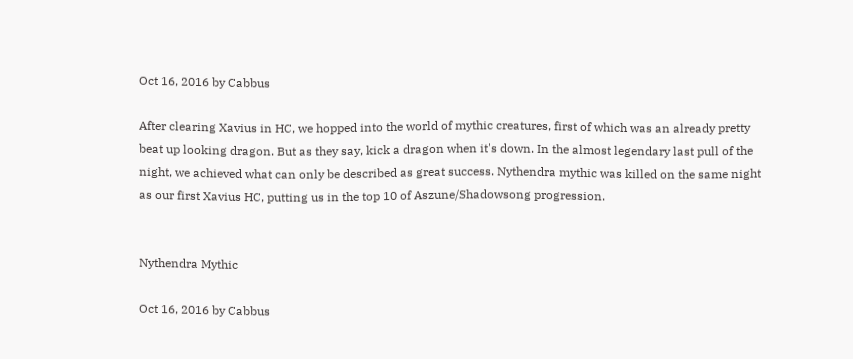Oct 16, 2016 by Cabbus

After clearing Xavius in HC, we hopped into the world of mythic creatures, first of which was an already pretty beat up looking dragon. But as they say, kick a dragon when it's down. In the almost legendary last pull of the night, we achieved what can only be described as great success. Nythendra mythic was killed on the same night as our first Xavius HC, putting us in the top 10 of Aszune/Shadowsong progression.


Nythendra Mythic

Oct 16, 2016 by Cabbus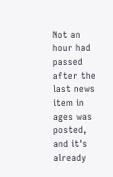Not an hour had passed after the last news item in ages was posted, and it's already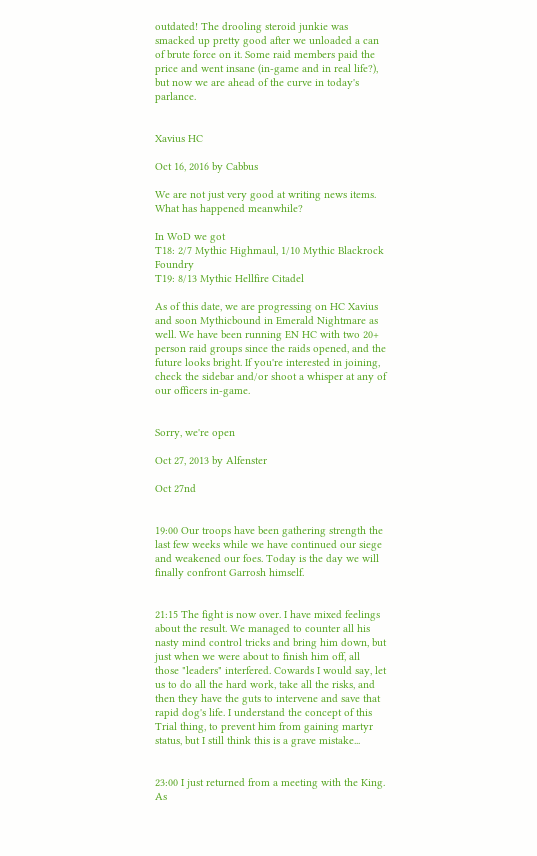outdated! The drooling steroid junkie was smacked up pretty good after we unloaded a can of brute force on it. Some raid members paid the price and went insane (in-game and in real life?), but now we are ahead of the curve in today's parlance.


Xavius HC

Oct 16, 2016 by Cabbus

We are not just very good at writing news items. What has happened meanwhile?

In WoD we got
T18: 2/7 Mythic Highmaul, 1/10 Mythic Blackrock Foundry
T19: 8/13 Mythic Hellfire Citadel

As of this date, we are progressing on HC Xavius and soon Mythicbound in Emerald Nightmare as well. We have been running EN HC with two 20+ person raid groups since the raids opened, and the future looks bright. If you're interested in joining, check the sidebar and/or shoot a whisper at any of our officers in-game.


Sorry, we're open

Oct 27, 2013 by Alfenster

Oct 27nd


19:00 Our troops have been gathering strength the last few weeks while we have continued our siege and weakened our foes. Today is the day we will finally confront Garrosh himself.


21:15 The fight is now over. I have mixed feelings about the result. We managed to counter all his nasty mind control tricks and bring him down, but just when we were about to finish him off, all those "leaders" interfered. Cowards I would say, let us to do all the hard work, take all the risks, and then they have the guts to intervene and save that rapid dog's life. I understand the concept of this Trial thing, to prevent him from gaining martyr status, but I still think this is a grave mistake...


23:00 I just returned from a meeting with the King. As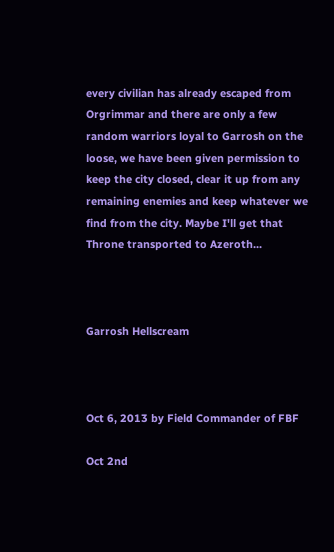every civilian has already escaped from Orgrimmar and there are only a few random warriors loyal to Garrosh on the loose, we have been given permission to keep the city closed, clear it up from any remaining enemies and keep whatever we find from the city. Maybe I'll get that Throne transported to Azeroth...



Garrosh Hellscream



Oct 6, 2013 by Field Commander of FBF

Oct 2nd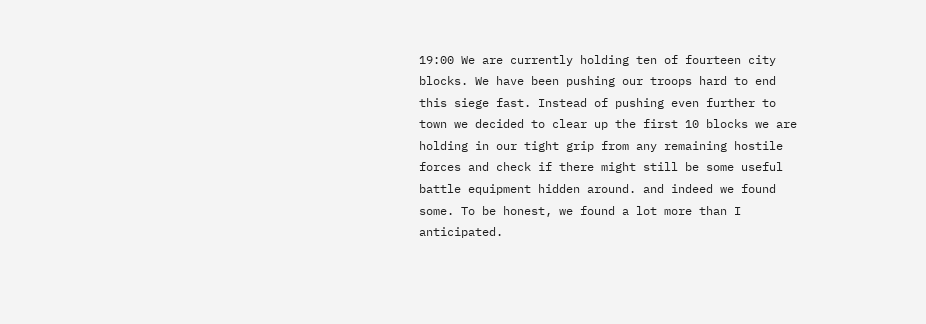19:00 We are currently holding ten of fourteen city blocks. We have been pushing our troops hard to end this siege fast. Instead of pushing even further to town we decided to clear up the first 10 blocks we are holding in our tight grip from any remaining hostile forces and check if there might still be some useful battle equipment hidden around. and indeed we found some. To be honest, we found a lot more than I anticipated.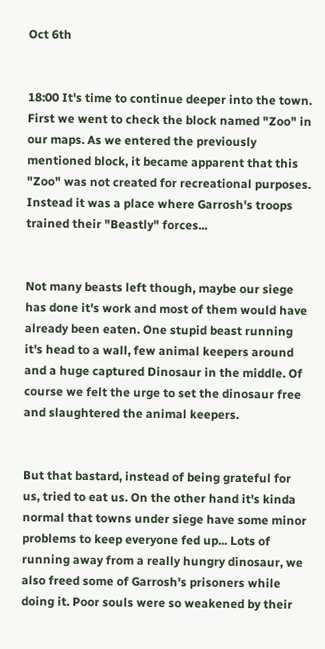Oct 6th


18:00 It's time to continue deeper into the town. First we went to check the block named "Zoo" in our maps. As we entered the previously mentioned block, it became apparent that this "Zoo" was not created for recreational purposes. Instead it was a place where Garrosh's troops trained their "Beastly" forces...


Not many beasts left though, maybe our siege has done it's work and most of them would have already been eaten. One stupid beast running it's head to a wall, few animal keepers around and a huge captured Dinosaur in the middle. Of course we felt the urge to set the dinosaur free and slaughtered the animal keepers.


But that bastard, instead of being grateful for us, tried to eat us. On the other hand it's kinda normal that towns under siege have some minor problems to keep everyone fed up... Lots of running away from a really hungry dinosaur, we also freed some of Garrosh's prisoners while doing it. Poor souls were so weakened by their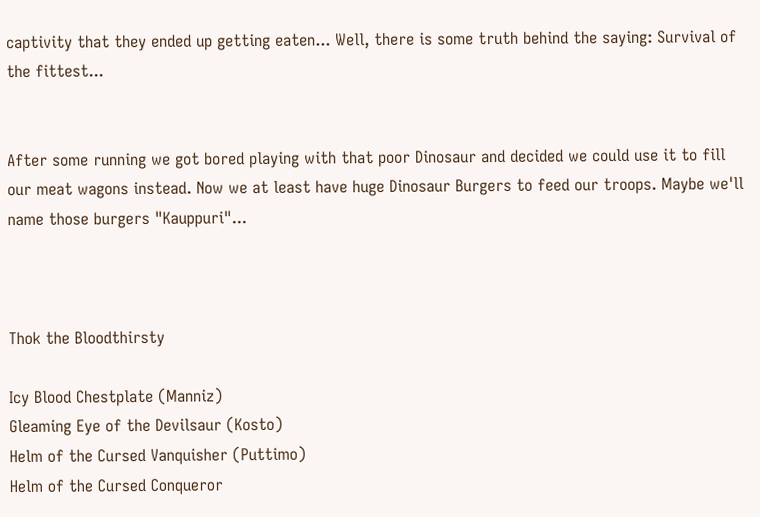captivity that they ended up getting eaten... Well, there is some truth behind the saying: Survival of the fittest...


After some running we got bored playing with that poor Dinosaur and decided we could use it to fill our meat wagons instead. Now we at least have huge Dinosaur Burgers to feed our troops. Maybe we'll name those burgers "Kauppuri"...



Thok the Bloodthirsty

Icy Blood Chestplate (Manniz)
Gleaming Eye of the Devilsaur (Kosto)
Helm of the Cursed Vanquisher (Puttimo)
Helm of the Cursed Conqueror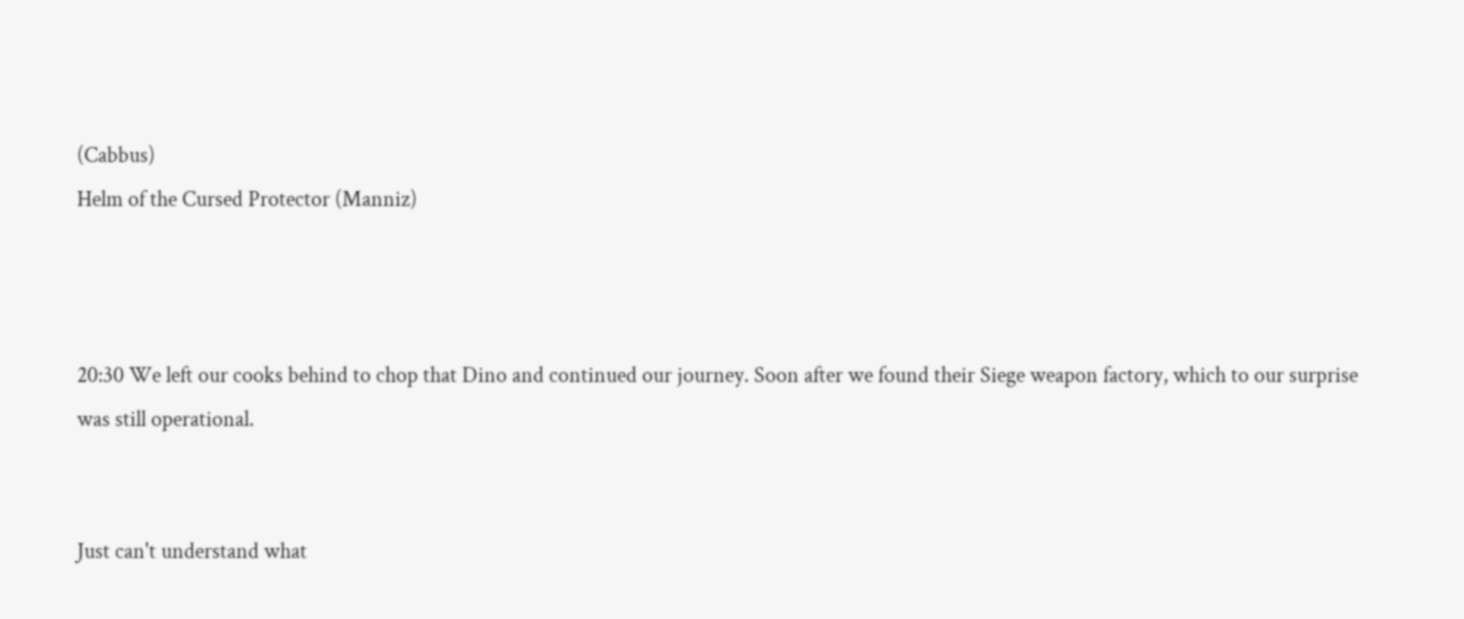(Cabbus)
Helm of the Cursed Protector (Manniz)



20:30 We left our cooks behind to chop that Dino and continued our journey. Soon after we found their Siege weapon factory, which to our surprise was still operational.


Just can't understand what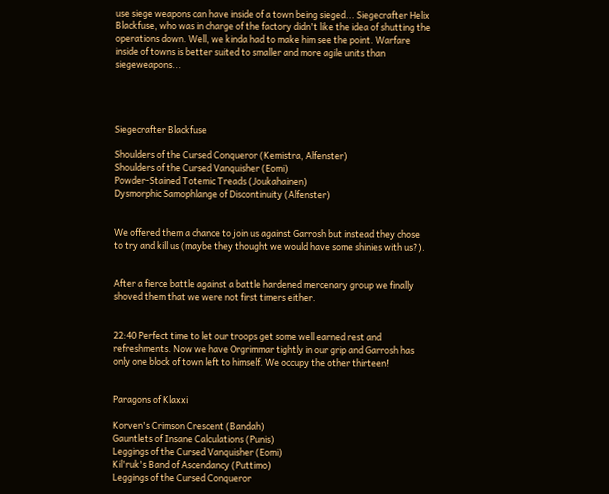use siege weapons can have inside of a town being sieged... Siegecrafter Helix Blackfuse, who was in charge of the factory didn't like the idea of shutting the operations down. Well, we kinda had to make him see the point. Warfare inside of towns is better suited to smaller and more agile units than siegeweapons...




Siegecrafter Blackfuse

Shoulders of the Cursed Conqueror (Kemistra, Alfenster)
Shoulders of the Cursed Vanquisher (Eomi)
Powder-Stained Totemic Treads (Joukahainen)
Dysmorphic Samophlange of Discontinuity (Alfenster)


We offered them a chance to join us against Garrosh but instead they chose to try and kill us (maybe they thought we would have some shinies with us?).


After a fierce battle against a battle hardened mercenary group we finally shoved them that we were not first timers either.


22:40 Perfect time to let our troops get some well earned rest and refreshments. Now we have Orgrimmar tightly in our grip and Garrosh has only one block of town left to himself. We occupy the other thirteen!


Paragons of Klaxxi

Korven's Crimson Crescent (Bandah)
Gauntlets of Insane Calculations (Punis)
Leggings of the Cursed Vanquisher (Eomi)
Kil'ruk's Band of Ascendancy (Puttimo)
Leggings of the Cursed Conqueror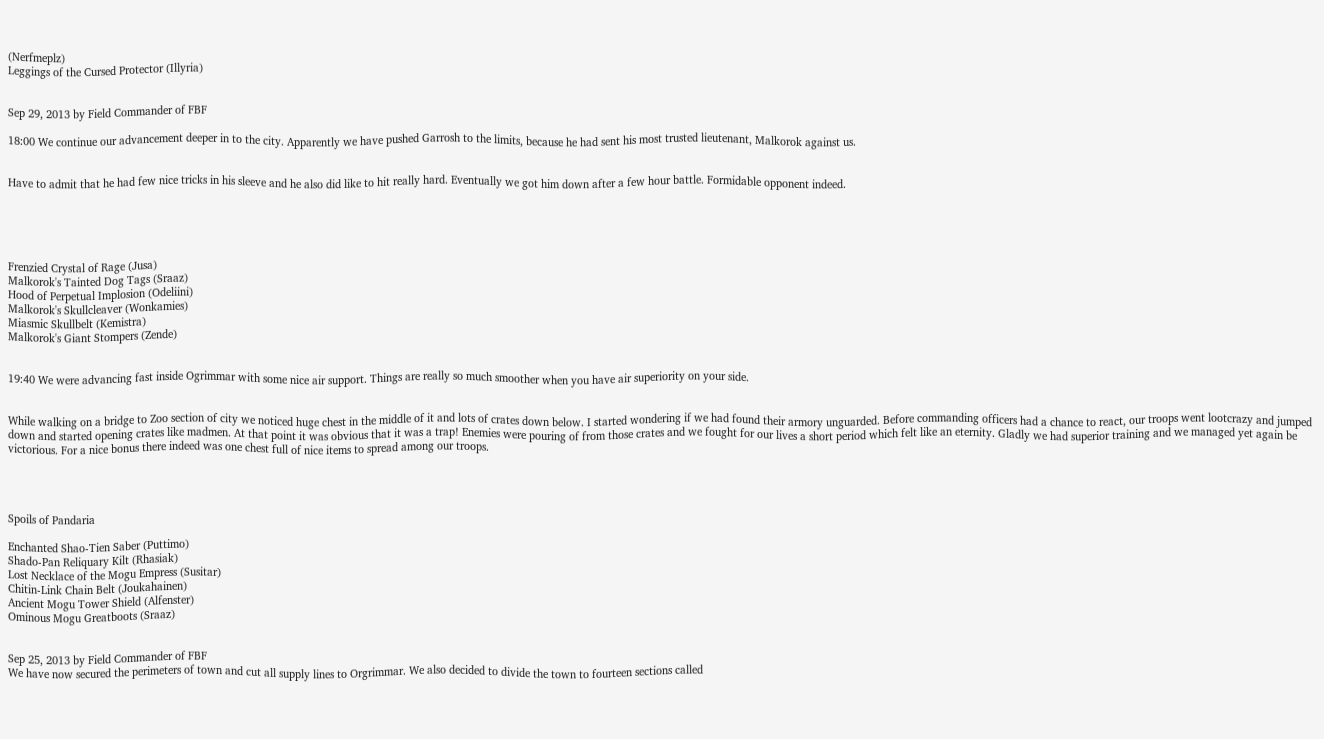(Nerfmeplz)
Leggings of the Cursed Protector (Illyria)


Sep 29, 2013 by Field Commander of FBF

18:00 We continue our advancement deeper in to the city. Apparently we have pushed Garrosh to the limits, because he had sent his most trusted lieutenant, Malkorok against us.


Have to admit that he had few nice tricks in his sleeve and he also did like to hit really hard. Eventually we got him down after a few hour battle. Formidable opponent indeed.





Frenzied Crystal of Rage (Jusa)
Malkorok's Tainted Dog Tags (Sraaz)
Hood of Perpetual Implosion (Odeliini)
Malkorok's Skullcleaver (Wonkamies)
Miasmic Skullbelt (Kemistra)
Malkorok's Giant Stompers (Zende)


19:40 We were advancing fast inside Ogrimmar with some nice air support. Things are really so much smoother when you have air superiority on your side.


While walking on a bridge to Zoo section of city we noticed huge chest in the middle of it and lots of crates down below. I started wondering if we had found their armory unguarded. Before commanding officers had a chance to react, our troops went lootcrazy and jumped down and started opening crates like madmen. At that point it was obvious that it was a trap! Enemies were pouring of from those crates and we fought for our lives a short period which felt like an eternity. Gladly we had superior training and we managed yet again be victorious. For a nice bonus there indeed was one chest full of nice items to spread among our troops.




Spoils of Pandaria

Enchanted Shao-Tien Saber (Puttimo)
Shado-Pan Reliquary Kilt (Rhasiak)
Lost Necklace of the Mogu Empress (Susitar)
Chitin-Link Chain Belt (Joukahainen)
Ancient Mogu Tower Shield (Alfenster)
Ominous Mogu Greatboots (Sraaz)


Sep 25, 2013 by Field Commander of FBF
We have now secured the perimeters of town and cut all supply lines to Orgrimmar. We also decided to divide the town to fourteen sections called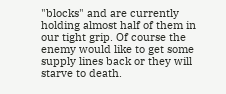"blocks" and are currently holding almost half of them in our tight grip. Of course the enemy would like to get some supply lines back or they will starve to death.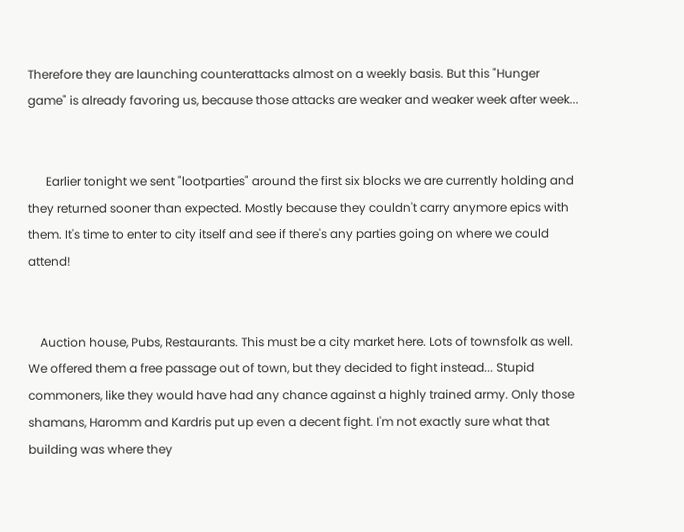Therefore they are launching counterattacks almost on a weekly basis. But this "Hunger game" is already favoring us, because those attacks are weaker and weaker week after week...


      Earlier tonight we sent "lootparties" around the first six blocks we are currently holding and they returned sooner than expected. Mostly because they couldn't carry anymore epics with them. It's time to enter to city itself and see if there's any parties going on where we could attend!


    Auction house, Pubs, Restaurants. This must be a city market here. Lots of townsfolk as well. We offered them a free passage out of town, but they decided to fight instead... Stupid commoners, like they would have had any chance against a highly trained army. Only those shamans, Haromm and Kardris put up even a decent fight. I'm not exactly sure what that building was where they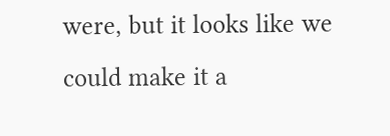were, but it looks like we could make it a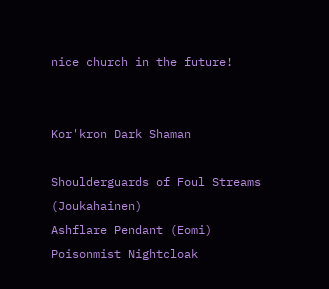nice church in the future!


Kor'kron Dark Shaman

Shoulderguards of Foul Streams (Joukahainen)
Ashflare Pendant (Eomi)
Poisonmist Nightcloak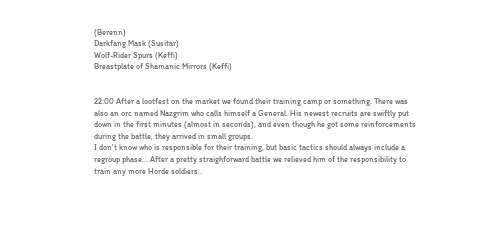(Berenn)
Darkfang Mask (Susitar)
Wolf-Rider Spurs (Keffi)
Breastplate of Shamanic Mirrors (Keffi)


22:00 After a lootfest on the market we found their training camp or something. There was also an orc named Nazgrim who calls himself a General. His newest recruits are swiftly put down in the first minutes (almost in seconds), and even though he got some reinforcements during the battle, they arrived in small groups.
I don't know who is responsible for their training, but basic tactics should always include a regroup phase... After a pretty straighforward battle we relieved him of the responsibility to train any more Horde soldiers..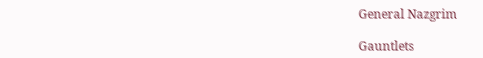General Nazgrim

Gauntlets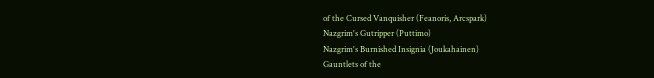of the Cursed Vanquisher (Feanoris, Arcspark)
Nazgrim's Gutripper (Puttimo)
Nazgrim's Burnished Insignia (Joukahainen)
Gauntlets of the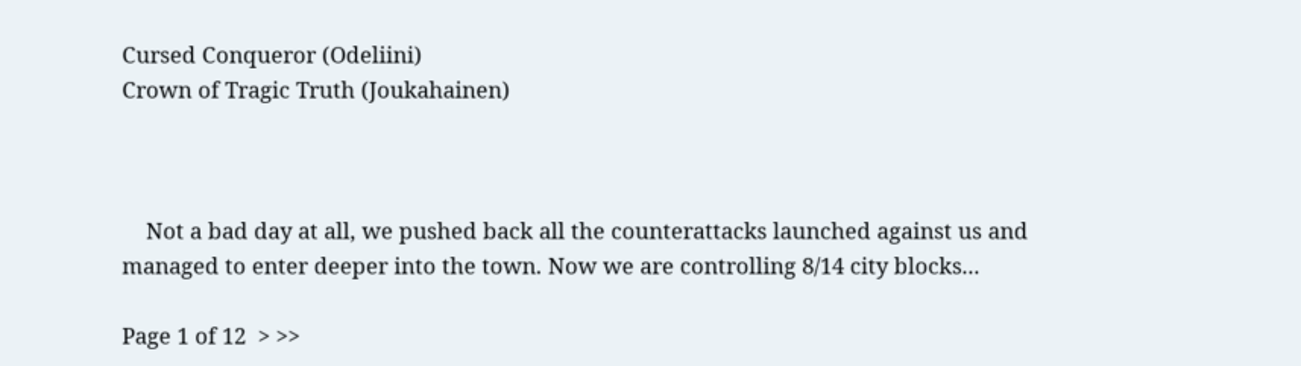Cursed Conqueror (Odeliini)
Crown of Tragic Truth (Joukahainen)



    Not a bad day at all, we pushed back all the counterattacks launched against us and managed to enter deeper into the town. Now we are controlling 8/14 city blocks...

Page 1 of 12  > >>